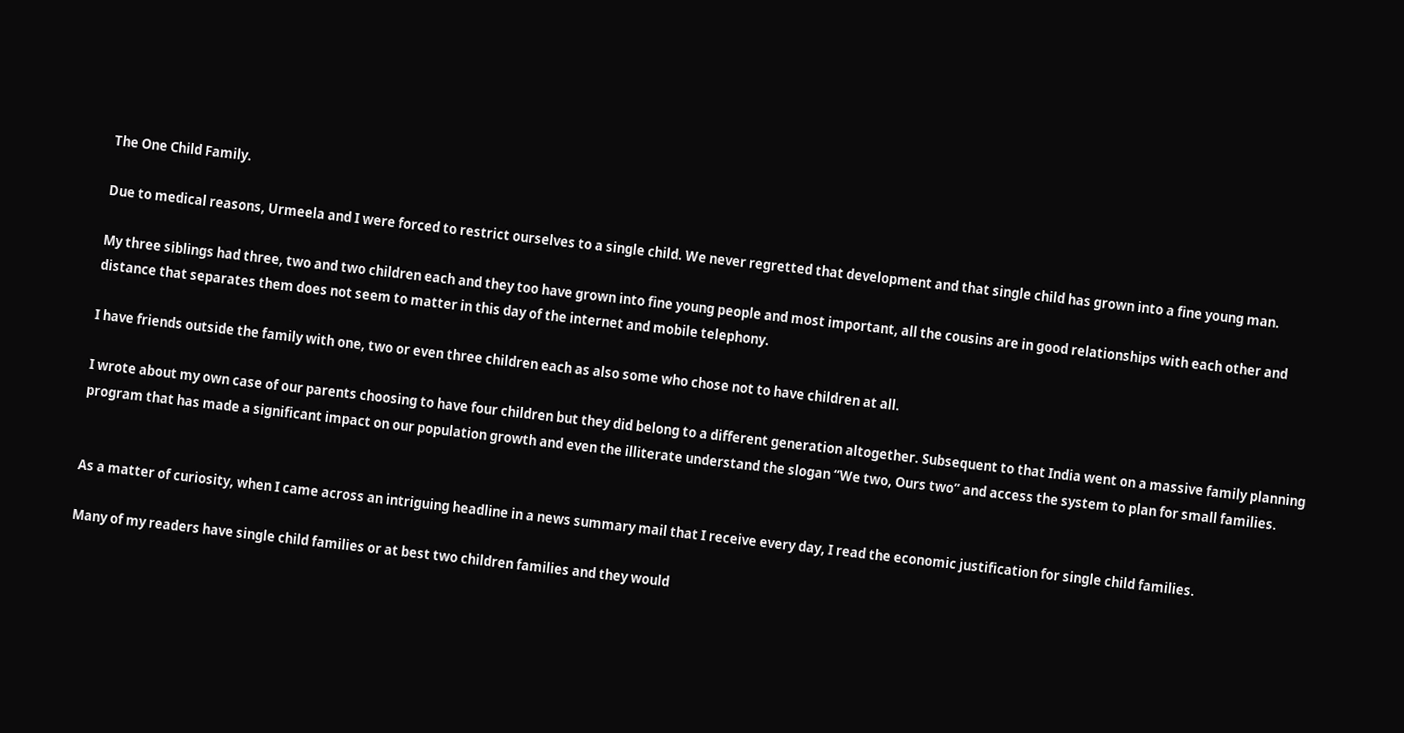The One Child Family.

Due to medical reasons, Urmeela and I were forced to restrict ourselves to a single child. We never regretted that development and that single child has grown into a fine young man.

My three siblings had three, two and two children each and they too have grown into fine young people and most important, all the cousins are in good relationships with each other and distance that separates them does not seem to matter in this day of the internet and mobile telephony.

I have friends outside the family with one, two or even three children each as also some who chose not to have children at all.

I wrote about my own case of our parents choosing to have four children but they did belong to a different generation altogether. Subsequent to that India went on a massive family planning program that has made a significant impact on our population growth and even the illiterate understand the slogan “We two, Ours two” and access the system to plan for small families.


As a matter of curiosity, when I came across an intriguing headline in a news summary mail that I receive every day, I read the economic justification for single child families.

Many of my readers have single child families or at best two children families and they would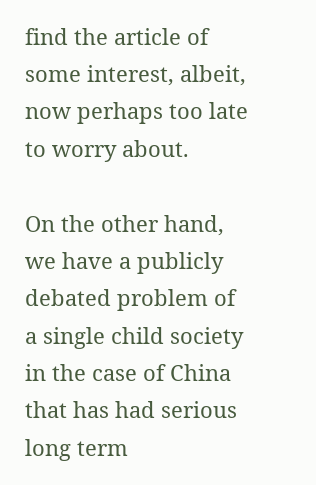find the article of some interest, albeit, now perhaps too late to worry about.

On the other hand, we have a publicly debated problem of a single child society in the case of China that has had serious long term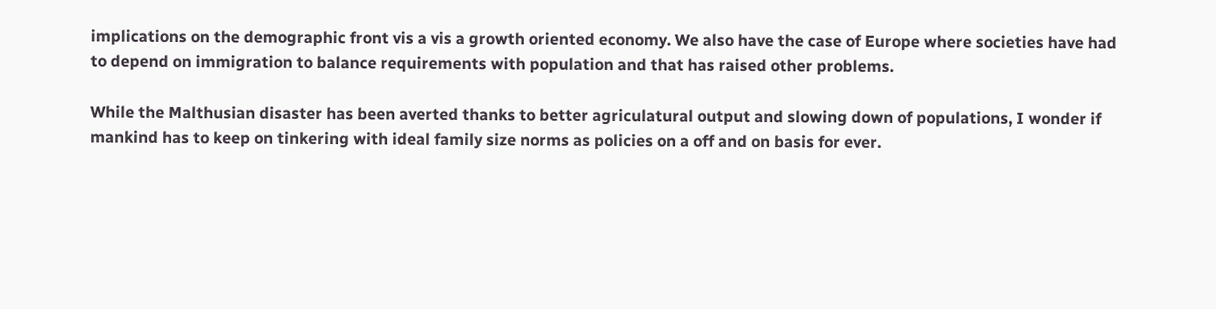implications on the demographic front vis a vis a growth oriented economy. We also have the case of Europe where societies have had to depend on immigration to balance requirements with population and that has raised other problems.

While the Malthusian disaster has been averted thanks to better agriculatural output and slowing down of populations, I wonder if mankind has to keep on tinkering with ideal family size norms as policies on a off and on basis for ever.